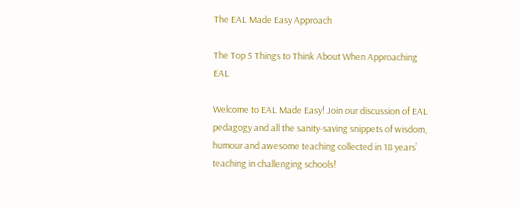The EAL Made Easy Approach

The Top 5 Things to Think About When Approaching EAL

Welcome to EAL Made Easy! Join our discussion of EAL pedagogy and all the sanity-saving snippets of wisdom, humour and awesome teaching collected in 18 years’ teaching in challenging schools!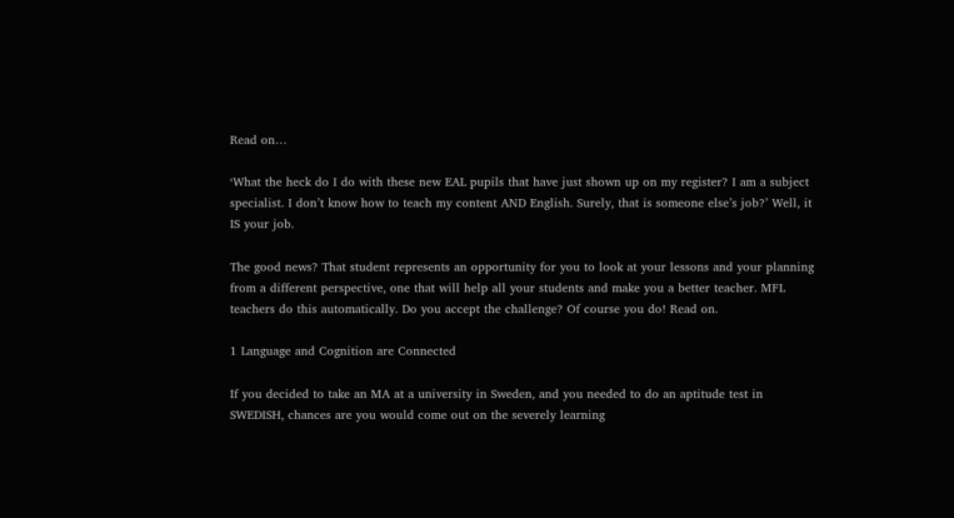Read on…

‘What the heck do I do with these new EAL pupils that have just shown up on my register? I am a subject specialist. I don’t know how to teach my content AND English. Surely, that is someone else’s job?’ Well, it IS your job.

The good news? That student represents an opportunity for you to look at your lessons and your planning from a different perspective, one that will help all your students and make you a better teacher. MFL teachers do this automatically. Do you accept the challenge? Of course you do! Read on.

1 Language and Cognition are Connected

If you decided to take an MA at a university in Sweden, and you needed to do an aptitude test in SWEDISH, chances are you would come out on the severely learning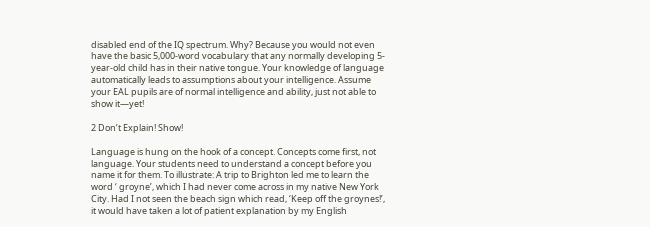disabled end of the IQ spectrum. Why? Because you would not even have the basic 5,000-word vocabulary that any normally developing 5-year-old child has in their native tongue. Your knowledge of language automatically leads to assumptions about your intelligence. Assume your EAL pupils are of normal intelligence and ability, just not able to show it—yet!

2 Don’t Explain! Show!

Language is hung on the hook of a concept. Concepts come first, not language. Your students need to understand a concept before you name it for them. To illustrate: A trip to Brighton led me to learn the word ‘ groyne’, which I had never come across in my native New York City. Had I not seen the beach sign which read, ‘Keep off the groynes!’, it would have taken a lot of patient explanation by my English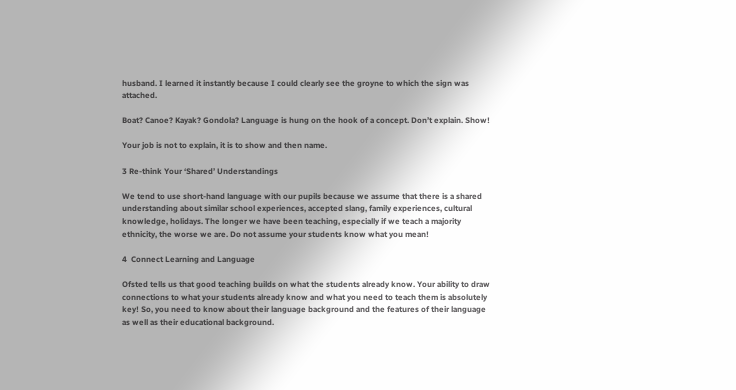husband. I learned it instantly because I could clearly see the groyne to which the sign was attached.

Boat? Canoe? Kayak? Gondola? Language is hung on the hook of a concept. Don’t explain. Show!

Your job is not to explain, it is to show and then name.

3 Re-think Your ‘Shared’ Understandings

We tend to use short-hand language with our pupils because we assume that there is a shared understanding about similar school experiences, accepted slang, family experiences, cultural knowledge, holidays. The longer we have been teaching, especially if we teach a majority ethnicity, the worse we are. Do not assume your students know what you mean!

4  Connect Learning and Language

Ofsted tells us that good teaching builds on what the students already know. Your ability to draw connections to what your students already know and what you need to teach them is absolutely key! So, you need to know about their language background and the features of their language as well as their educational background.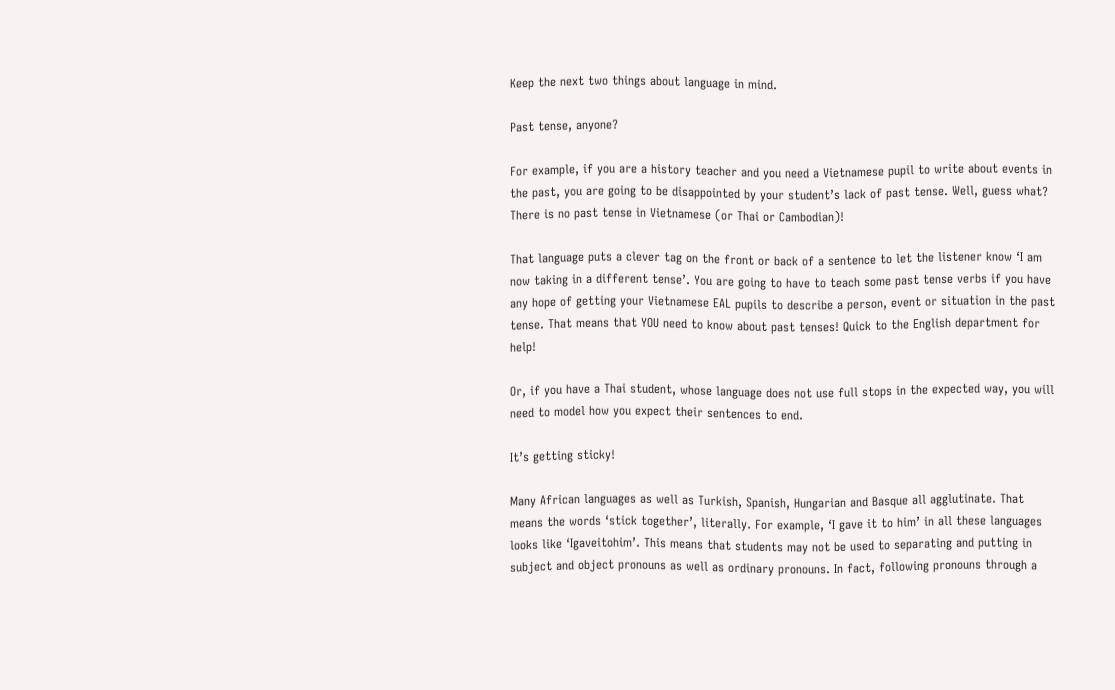Keep the next two things about language in mind.

Past tense, anyone?

For example, if you are a history teacher and you need a Vietnamese pupil to write about events in the past, you are going to be disappointed by your student’s lack of past tense. Well, guess what? There is no past tense in Vietnamese (or Thai or Cambodian)!

That language puts a clever tag on the front or back of a sentence to let the listener know ‘I am now taking in a different tense’. You are going to have to teach some past tense verbs if you have any hope of getting your Vietnamese EAL pupils to describe a person, event or situation in the past tense. That means that YOU need to know about past tenses! Quick to the English department for help!

Or, if you have a Thai student, whose language does not use full stops in the expected way, you will need to model how you expect their sentences to end.

It’s getting sticky!

Many African languages as well as Turkish, Spanish, Hungarian and Basque all agglutinate. That means the words ‘stick together’, literally. For example, ‘I gave it to him’ in all these languages looks like ‘Igaveitohim’. This means that students may not be used to separating and putting in subject and object pronouns as well as ordinary pronouns. In fact, following pronouns through a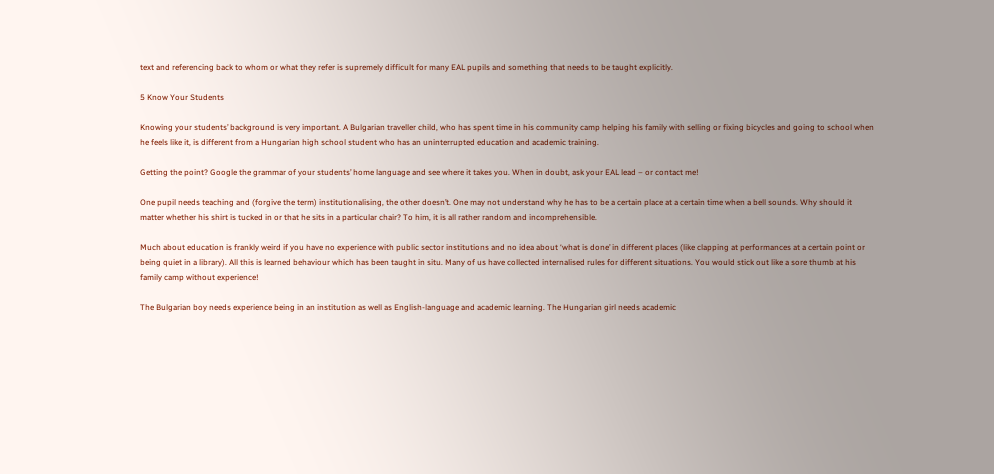text and referencing back to whom or what they refer is supremely difficult for many EAL pupils and something that needs to be taught explicitly.

5 Know Your Students

Knowing your students’ background is very important. A Bulgarian traveller child, who has spent time in his community camp helping his family with selling or fixing bicycles and going to school when he feels like it, is different from a Hungarian high school student who has an uninterrupted education and academic training.

Getting the point? Google the grammar of your students’ home language and see where it takes you. When in doubt, ask your EAL lead – or contact me!

One pupil needs teaching and (forgive the term) institutionalising, the other doesn’t. One may not understand why he has to be a certain place at a certain time when a bell sounds. Why should it matter whether his shirt is tucked in or that he sits in a particular chair? To him, it is all rather random and incomprehensible.

Much about education is frankly weird if you have no experience with public sector institutions and no idea about ‘what is done’ in different places (like clapping at performances at a certain point or being quiet in a library). All this is learned behaviour which has been taught in situ. Many of us have collected internalised rules for different situations. You would stick out like a sore thumb at his family camp without experience!

The Bulgarian boy needs experience being in an institution as well as English-language and academic learning. The Hungarian girl needs academic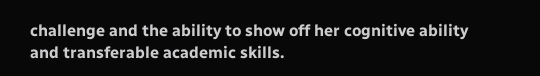challenge and the ability to show off her cognitive ability and transferable academic skills.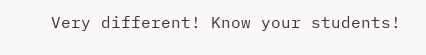Very different! Know your students!